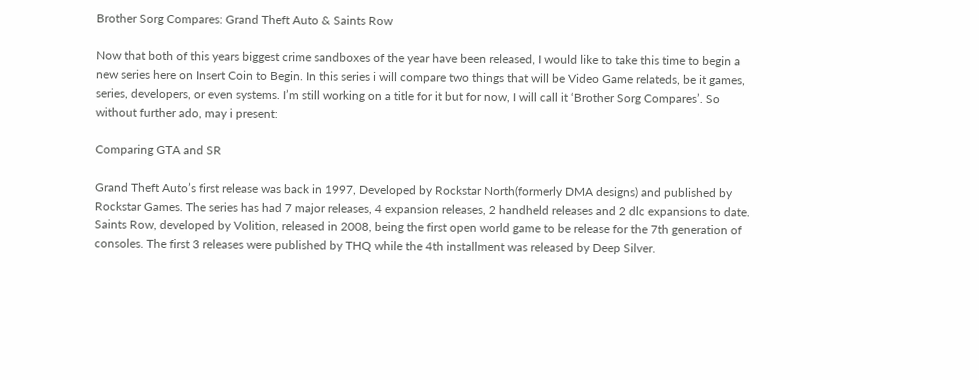Brother Sorg Compares: Grand Theft Auto & Saints Row

Now that both of this years biggest crime sandboxes of the year have been released, I would like to take this time to begin a new series here on Insert Coin to Begin. In this series i will compare two things that will be Video Game relateds, be it games, series, developers, or even systems. I’m still working on a title for it but for now, I will call it ‘Brother Sorg Compares’. So without further ado, may i present:

Comparing GTA and SR

Grand Theft Auto’s first release was back in 1997, Developed by Rockstar North(formerly DMA designs) and published by Rockstar Games. The series has had 7 major releases, 4 expansion releases, 2 handheld releases and 2 dlc expansions to date. Saints Row, developed by Volition, released in 2008, being the first open world game to be release for the 7th generation of consoles. The first 3 releases were published by THQ while the 4th installment was released by Deep Silver.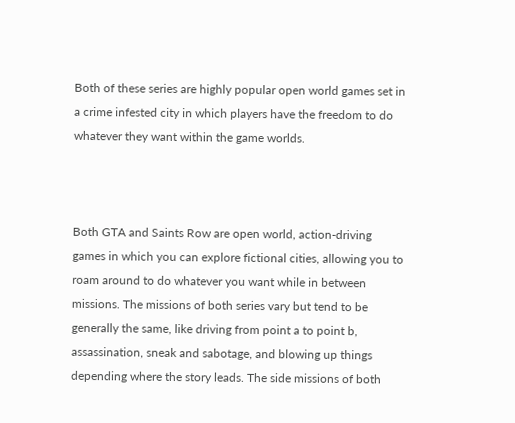Both of these series are highly popular open world games set in a crime infested city in which players have the freedom to do whatever they want within the game worlds.



Both GTA and Saints Row are open world, action-driving games in which you can explore fictional cities, allowing you to roam around to do whatever you want while in between missions. The missions of both series vary but tend to be generally the same, like driving from point a to point b, assassination, sneak and sabotage, and blowing up things depending where the story leads. The side missions of both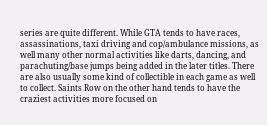series are quite different. While GTA tends to have races, assassinations, taxi driving and cop/ambulance missions, as well many other normal activities like darts, dancing, and parachuting/base jumps being added in the later titles. There are also usually some kind of collectible in each game as well to collect. Saints Row on the other hand tends to have the craziest activities more focused on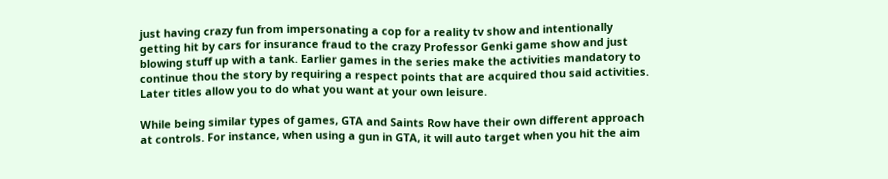just having crazy fun from impersonating a cop for a reality tv show and intentionally getting hit by cars for insurance fraud to the crazy Professor Genki game show and just blowing stuff up with a tank. Earlier games in the series make the activities mandatory to continue thou the story by requiring a respect points that are acquired thou said activities. Later titles allow you to do what you want at your own leisure.

While being similar types of games, GTA and Saints Row have their own different approach at controls. For instance, when using a gun in GTA, it will auto target when you hit the aim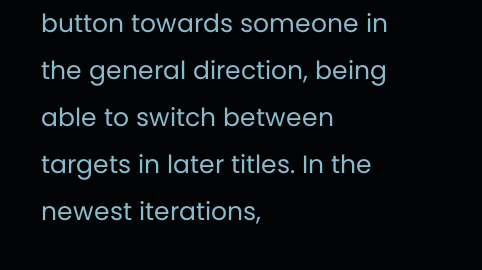button towards someone in the general direction, being able to switch between targets in later titles. In the newest iterations,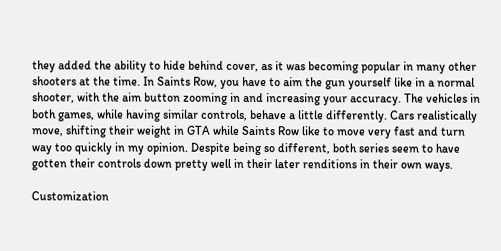they added the ability to hide behind cover, as it was becoming popular in many other shooters at the time. In Saints Row, you have to aim the gun yourself like in a normal shooter, with the aim button zooming in and increasing your accuracy. The vehicles in both games, while having similar controls, behave a little differently. Cars realistically move, shifting their weight in GTA while Saints Row like to move very fast and turn way too quickly in my opinion. Despite being so different, both series seem to have gotten their controls down pretty well in their later renditions in their own ways.

Customization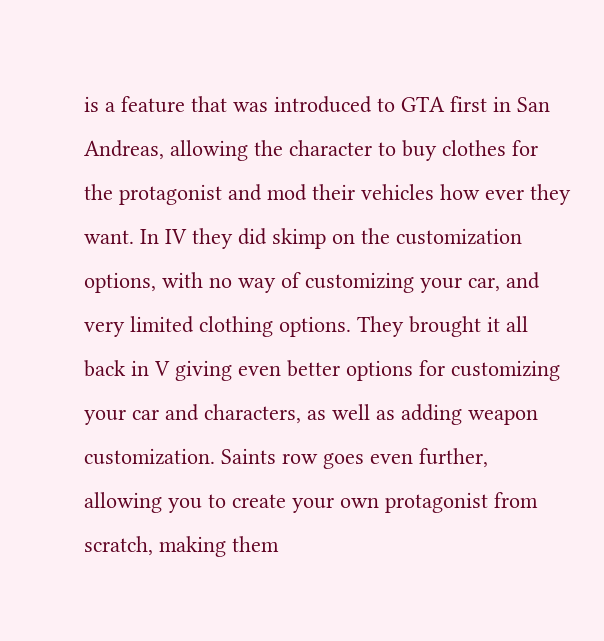is a feature that was introduced to GTA first in San Andreas, allowing the character to buy clothes for the protagonist and mod their vehicles how ever they want. In IV they did skimp on the customization options, with no way of customizing your car, and very limited clothing options. They brought it all back in V giving even better options for customizing your car and characters, as well as adding weapon customization. Saints row goes even further, allowing you to create your own protagonist from scratch, making them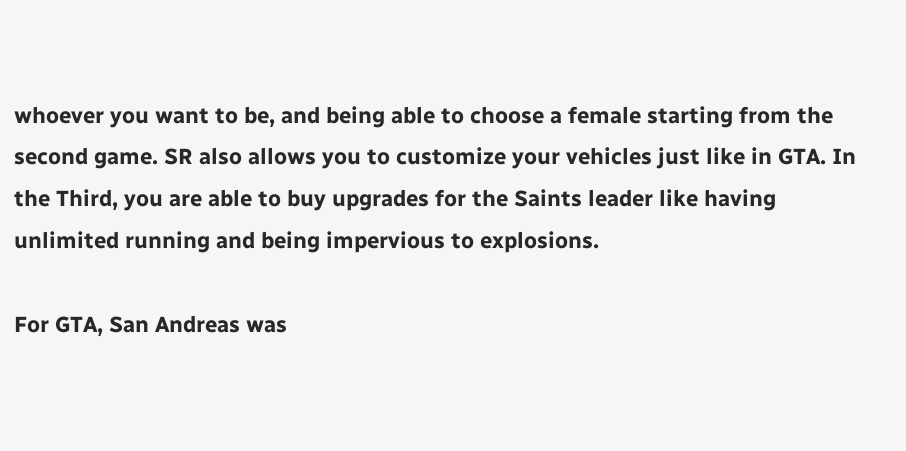whoever you want to be, and being able to choose a female starting from the second game. SR also allows you to customize your vehicles just like in GTA. In the Third, you are able to buy upgrades for the Saints leader like having unlimited running and being impervious to explosions.

For GTA, San Andreas was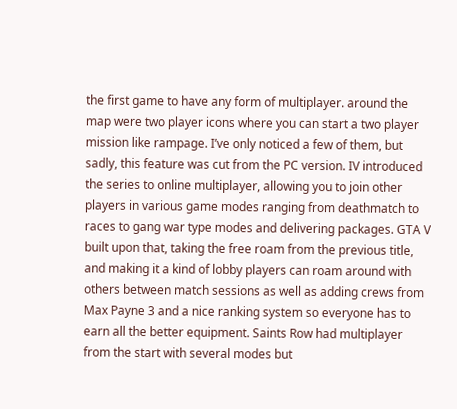the first game to have any form of multiplayer. around the map were two player icons where you can start a two player mission like rampage. I’ve only noticed a few of them, but sadly, this feature was cut from the PC version. IV introduced the series to online multiplayer, allowing you to join other players in various game modes ranging from deathmatch to races to gang war type modes and delivering packages. GTA V built upon that, taking the free roam from the previous title, and making it a kind of lobby players can roam around with others between match sessions as well as adding crews from Max Payne 3 and a nice ranking system so everyone has to earn all the better equipment. Saints Row had multiplayer from the start with several modes but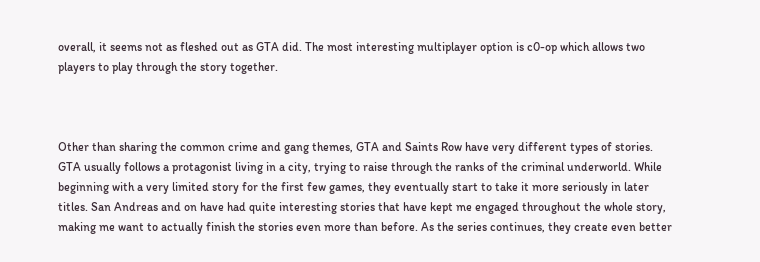overall, it seems not as fleshed out as GTA did. The most interesting multiplayer option is c0-op which allows two players to play through the story together.



Other than sharing the common crime and gang themes, GTA and Saints Row have very different types of stories. GTA usually follows a protagonist living in a city, trying to raise through the ranks of the criminal underworld. While beginning with a very limited story for the first few games, they eventually start to take it more seriously in later titles. San Andreas and on have had quite interesting stories that have kept me engaged throughout the whole story, making me want to actually finish the stories even more than before. As the series continues, they create even better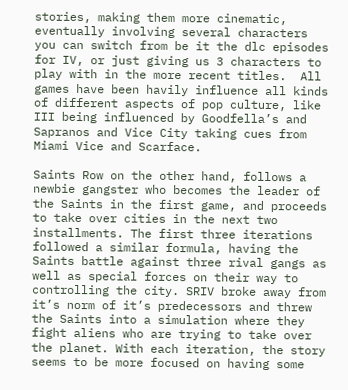stories, making them more cinematic, eventually involving several characters you can switch from be it the dlc episodes for IV, or just giving us 3 characters to play with in the more recent titles.  All games have been havily influence all kinds of different aspects of pop culture, like III being influenced by Goodfella’s and Sapranos and Vice City taking cues from Miami Vice and Scarface.

Saints Row on the other hand, follows a newbie gangster who becomes the leader of the Saints in the first game, and proceeds to take over cities in the next two installments. The first three iterations followed a similar formula, having the Saints battle against three rival gangs as well as special forces on their way to controlling the city. SRIV broke away from it’s norm of it’s predecessors and threw the Saints into a simulation where they fight aliens who are trying to take over the planet. With each iteration, the story seems to be more focused on having some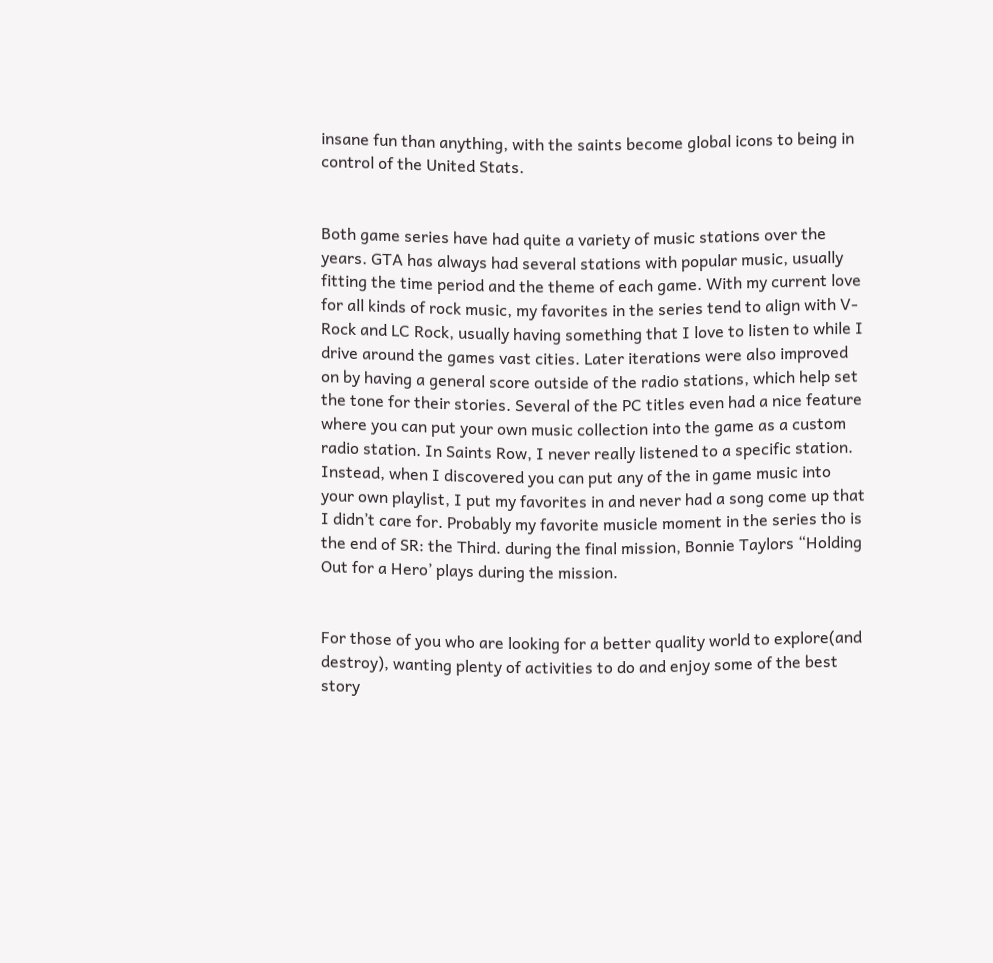insane fun than anything, with the saints become global icons to being in control of the United Stats.


Both game series have had quite a variety of music stations over the years. GTA has always had several stations with popular music, usually fitting the time period and the theme of each game. With my current love for all kinds of rock music, my favorites in the series tend to align with V-Rock and LC Rock, usually having something that I love to listen to while I drive around the games vast cities. Later iterations were also improved on by having a general score outside of the radio stations, which help set the tone for their stories. Several of the PC titles even had a nice feature where you can put your own music collection into the game as a custom radio station. In Saints Row, I never really listened to a specific station. Instead, when I discovered you can put any of the in game music into your own playlist, I put my favorites in and never had a song come up that I didn’t care for. Probably my favorite musicle moment in the series tho is the end of SR: the Third. during the final mission, Bonnie Taylors “Holding Out for a Hero’ plays during the mission.


For those of you who are looking for a better quality world to explore(and destroy), wanting plenty of activities to do and enjoy some of the best story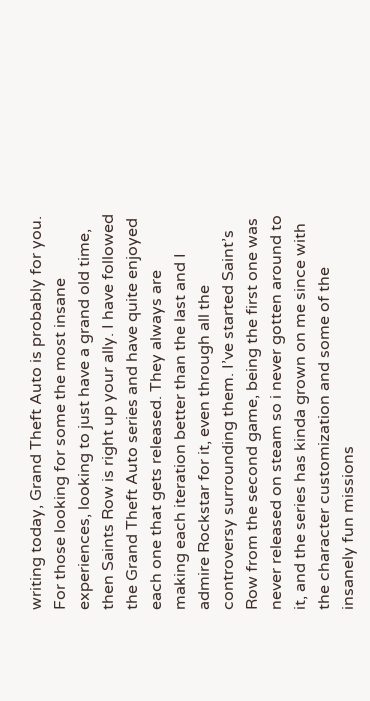writing today, Grand Theft Auto is probably for you. For those looking for some the most insane experiences, looking to just have a grand old time, then Saints Row is right up your ally. I have followed the Grand Theft Auto series and have quite enjoyed each one that gets released. They always are making each iteration better than the last and I admire Rockstar for it, even through all the controversy surrounding them. I’ve started Saint’s Row from the second game, being the first one was never released on steam so i never gotten around to it, and the series has kinda grown on me since with the character customization and some of the insanely fun missions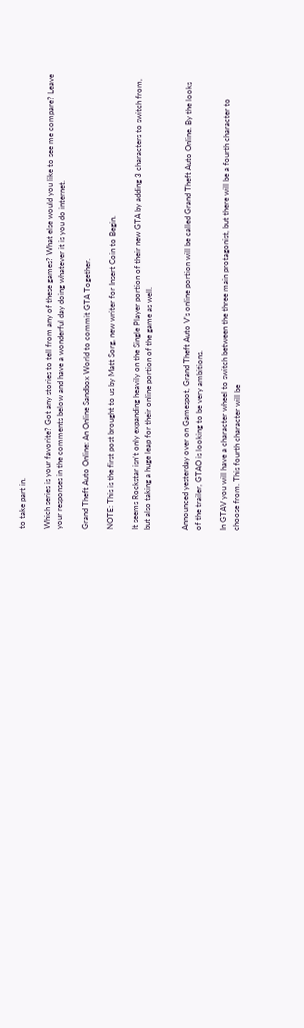to take part in.

Which series is your favorite? Got any stories to tell from any of these games? What else would you like to see me compare? Leave your responses in the comments below and have a wonderful day doing whatever it is you do internet.

Grand Theft Auto Online: An Online Sandbox World to commit GTA Together.

NOTE: This is the first post brought to us by Matt Sorg, new writer for Insert Coin to Begin.

It seems Rockstar isn’t only expanding heavily on the Single Player portion of their new GTA by adding 3 characters to switch from, but also taking a huge leap for their online portion of the game as well.


Announced yesterday over on Gamespot, Grand Theft Auto V’s online portion will be called Grand Theft Auto Online. By the looks of the trailer, GTAO is looking to be very ambitions.

In GTAV you will have a character wheel to switch between the three main protagonist, but there will be a fourth character to choose from. This fourth character will be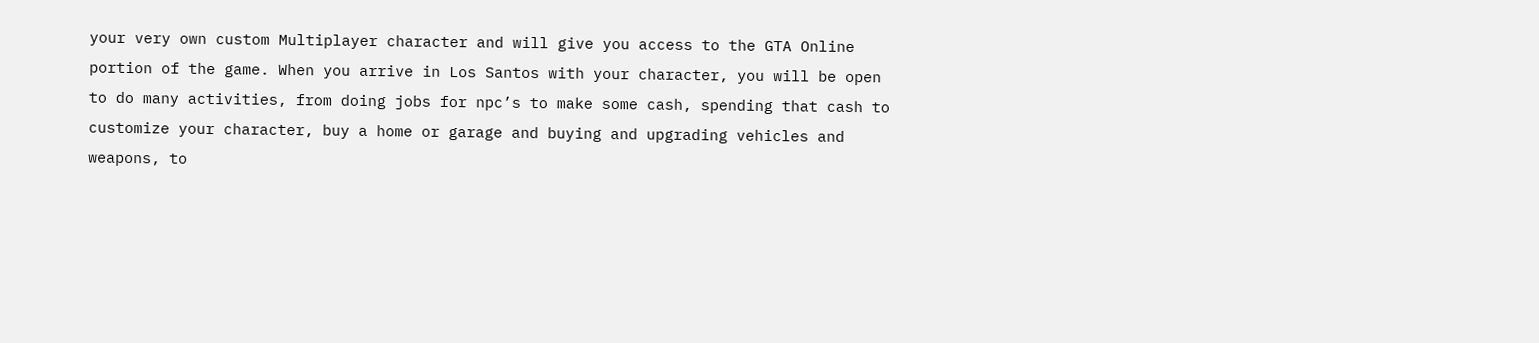your very own custom Multiplayer character and will give you access to the GTA Online portion of the game. When you arrive in Los Santos with your character, you will be open to do many activities, from doing jobs for npc’s to make some cash, spending that cash to customize your character, buy a home or garage and buying and upgrading vehicles and weapons, to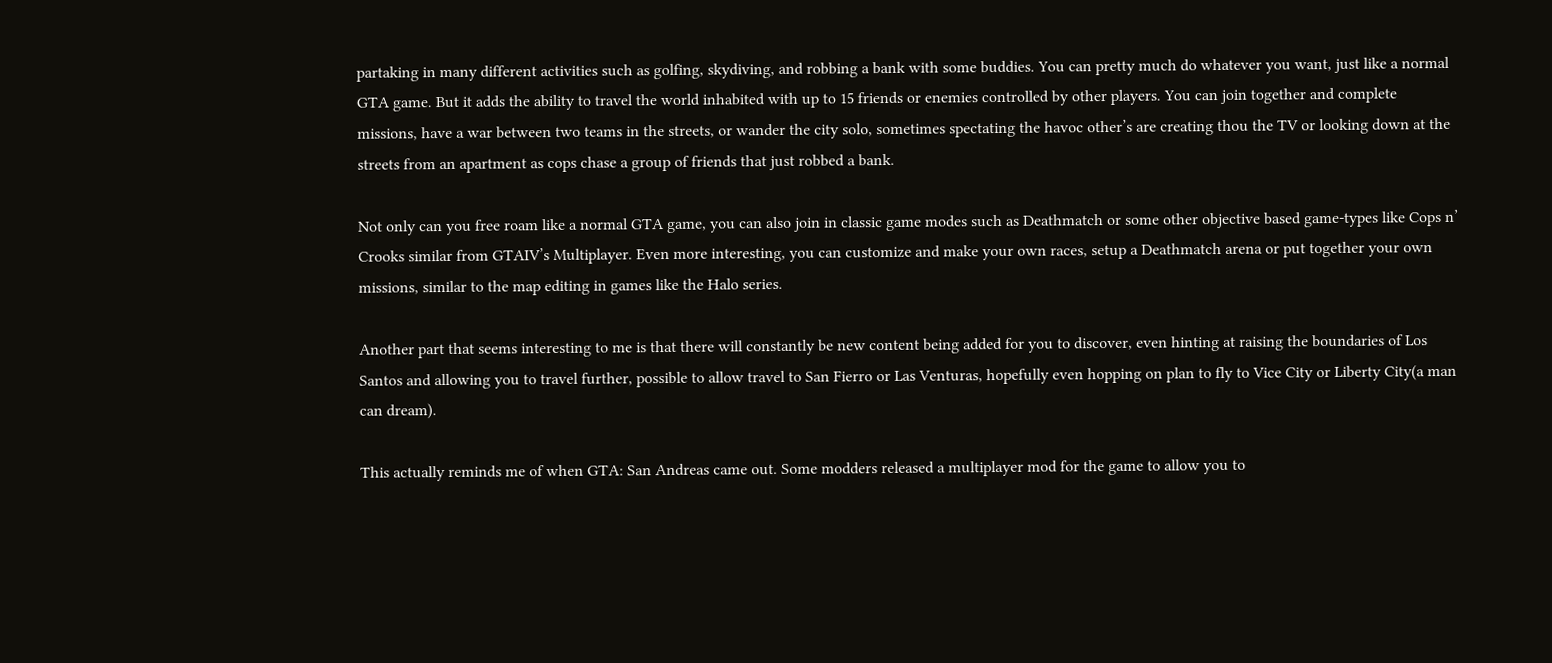partaking in many different activities such as golfing, skydiving, and robbing a bank with some buddies. You can pretty much do whatever you want, just like a normal GTA game. But it adds the ability to travel the world inhabited with up to 15 friends or enemies controlled by other players. You can join together and complete missions, have a war between two teams in the streets, or wander the city solo, sometimes spectating the havoc other’s are creating thou the TV or looking down at the streets from an apartment as cops chase a group of friends that just robbed a bank.

Not only can you free roam like a normal GTA game, you can also join in classic game modes such as Deathmatch or some other objective based game-types like Cops n’ Crooks similar from GTAIV’s Multiplayer. Even more interesting, you can customize and make your own races, setup a Deathmatch arena or put together your own missions, similar to the map editing in games like the Halo series.

Another part that seems interesting to me is that there will constantly be new content being added for you to discover, even hinting at raising the boundaries of Los Santos and allowing you to travel further, possible to allow travel to San Fierro or Las Venturas, hopefully even hopping on plan to fly to Vice City or Liberty City(a man can dream).

This actually reminds me of when GTA: San Andreas came out. Some modders released a multiplayer mod for the game to allow you to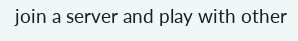join a server and play with other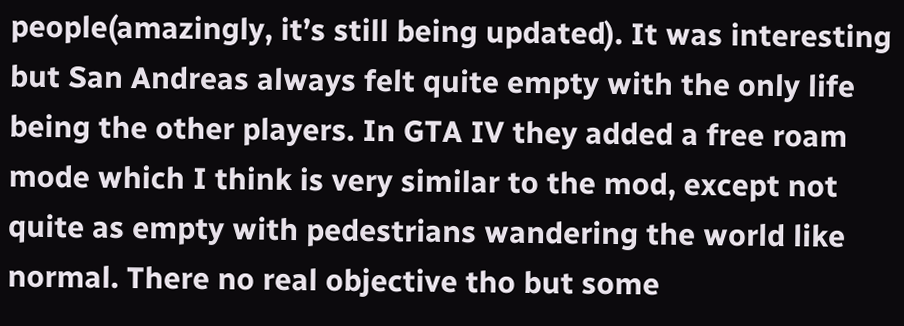people(amazingly, it’s still being updated). It was interesting but San Andreas always felt quite empty with the only life being the other players. In GTA IV they added a free roam mode which I think is very similar to the mod, except not quite as empty with pedestrians wandering the world like normal. There no real objective tho but some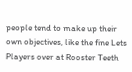people tend to make up their own objectives, like the fine Lets Players over at Rooster Teeth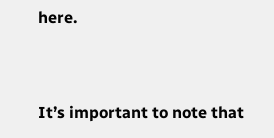here.


It’s important to note that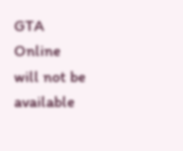GTA Online will not be available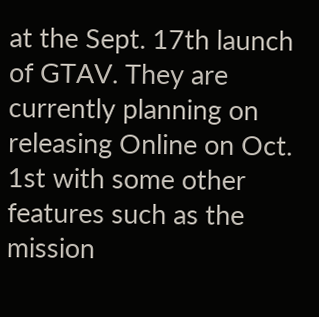at the Sept. 17th launch of GTAV. They are currently planning on releasing Online on Oct. 1st with some other features such as the mission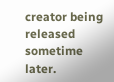creator being released sometime later.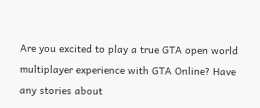Are you excited to play a true GTA open world multiplayer experience with GTA Online? Have any stories about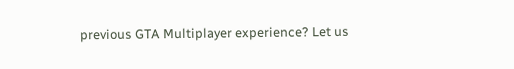previous GTA Multiplayer experience? Let us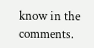know in the comments.